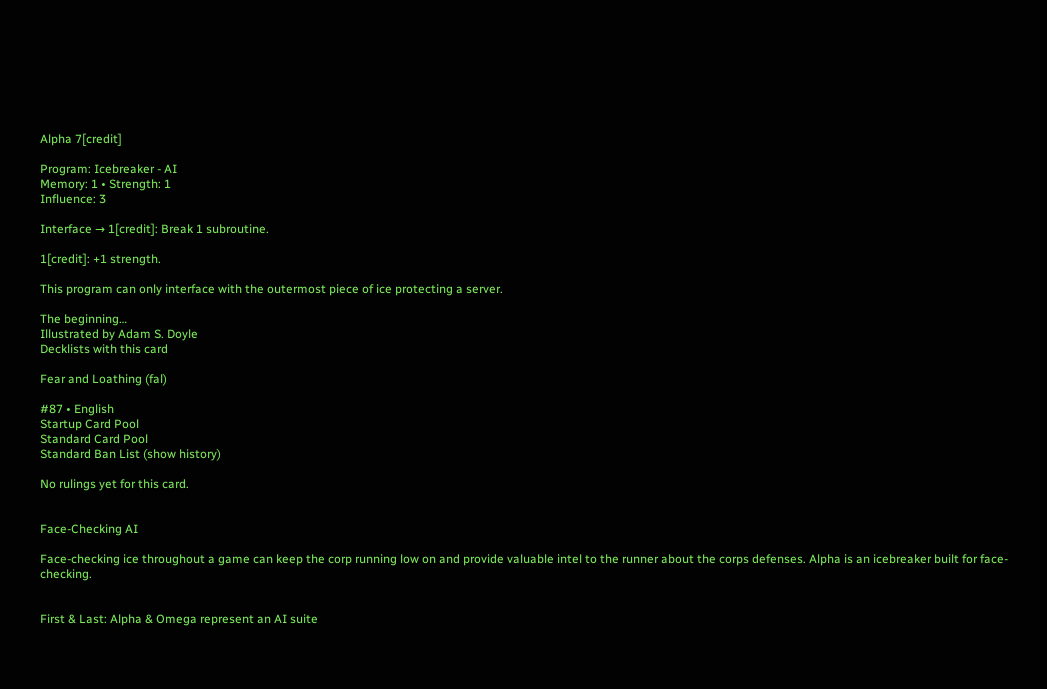Alpha 7[credit]

Program: Icebreaker - AI
Memory: 1 • Strength: 1
Influence: 3

Interface → 1[credit]: Break 1 subroutine.

1[credit]: +1 strength.

This program can only interface with the outermost piece of ice protecting a server.

The beginning…
Illustrated by Adam S. Doyle
Decklists with this card

Fear and Loathing (fal)

#87 • English
Startup Card Pool
Standard Card Pool
Standard Ban List (show history)

No rulings yet for this card.


Face-Checking AI

Face-checking ice throughout a game can keep the corp running low on and provide valuable intel to the runner about the corps defenses. Alpha is an icebreaker built for face-checking.


First & Last: Alpha & Omega represent an AI suite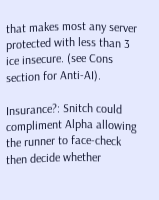that makes most any server protected with less than 3 ice insecure. (see Cons section for Anti-AI).

Insurance?: Snitch could compliment Alpha allowing the runner to face-check then decide whether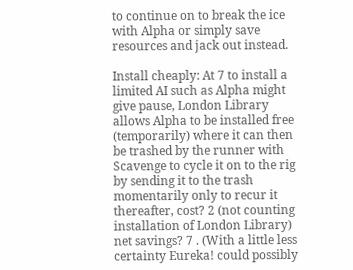to continue on to break the ice with Alpha or simply save resources and jack out instead.

Install cheaply: At 7 to install a limited AI such as Alpha might give pause, London Library allows Alpha to be installed free (temporarily) where it can then be trashed by the runner with Scavenge to cycle it on to the rig by sending it to the trash momentarily only to recur it thereafter, cost? 2 (not counting installation of London Library) net savings? 7 . (With a little less certainty Eureka! could possibly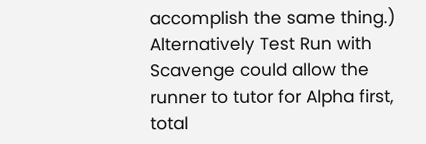accomplish the same thing.) Alternatively Test Run with Scavenge could allow the runner to tutor for Alpha first, total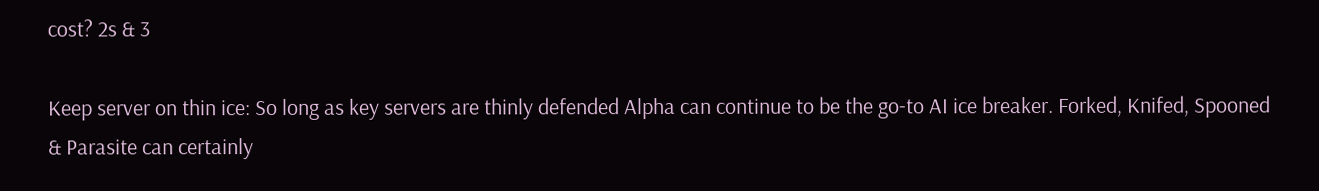cost? 2s & 3

Keep server on thin ice: So long as key servers are thinly defended Alpha can continue to be the go-to AI ice breaker. Forked, Knifed, Spooned & Parasite can certainly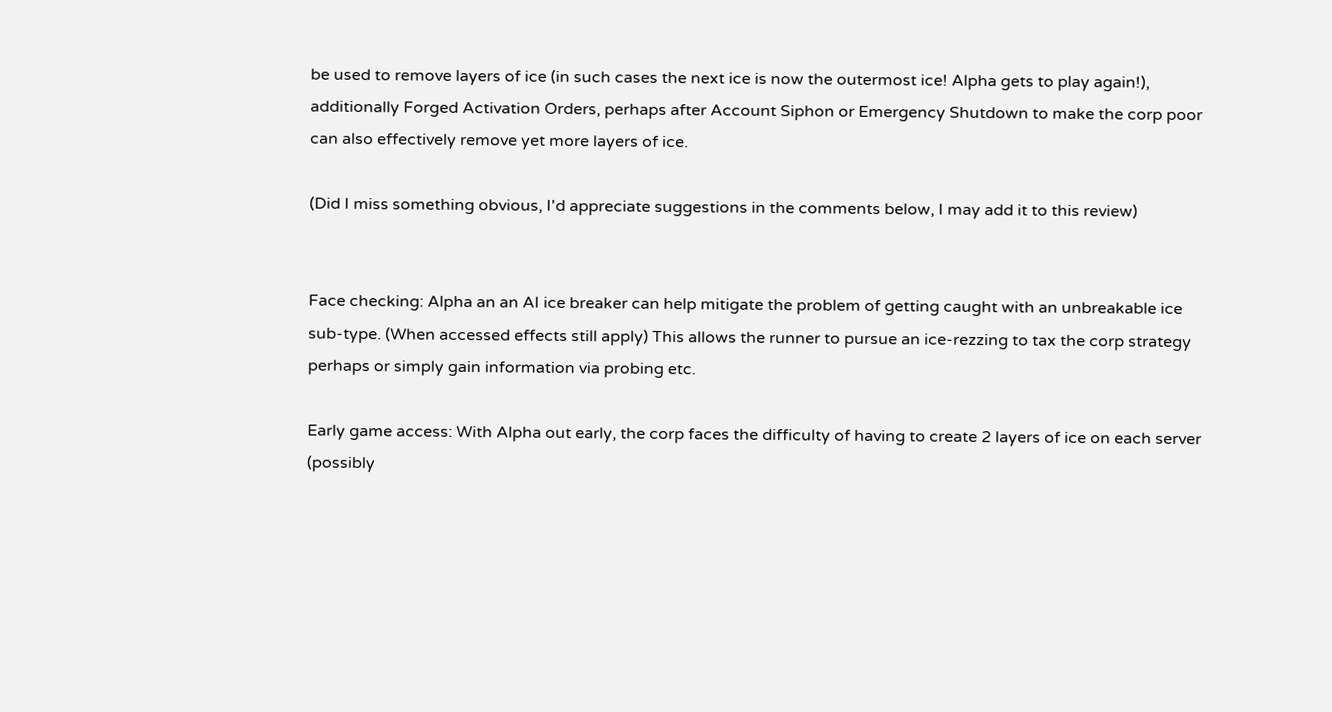be used to remove layers of ice (in such cases the next ice is now the outermost ice! Alpha gets to play again!), additionally Forged Activation Orders, perhaps after Account Siphon or Emergency Shutdown to make the corp poor can also effectively remove yet more layers of ice.

(Did I miss something obvious, I'd appreciate suggestions in the comments below, I may add it to this review)


Face checking: Alpha an an AI ice breaker can help mitigate the problem of getting caught with an unbreakable ice sub-type. (When accessed effects still apply) This allows the runner to pursue an ice-rezzing to tax the corp strategy perhaps or simply gain information via probing etc.

Early game access: With Alpha out early, the corp faces the difficulty of having to create 2 layers of ice on each server (possibly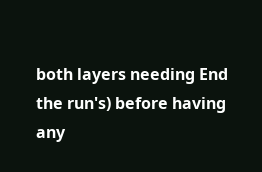both layers needing End the run's) before having any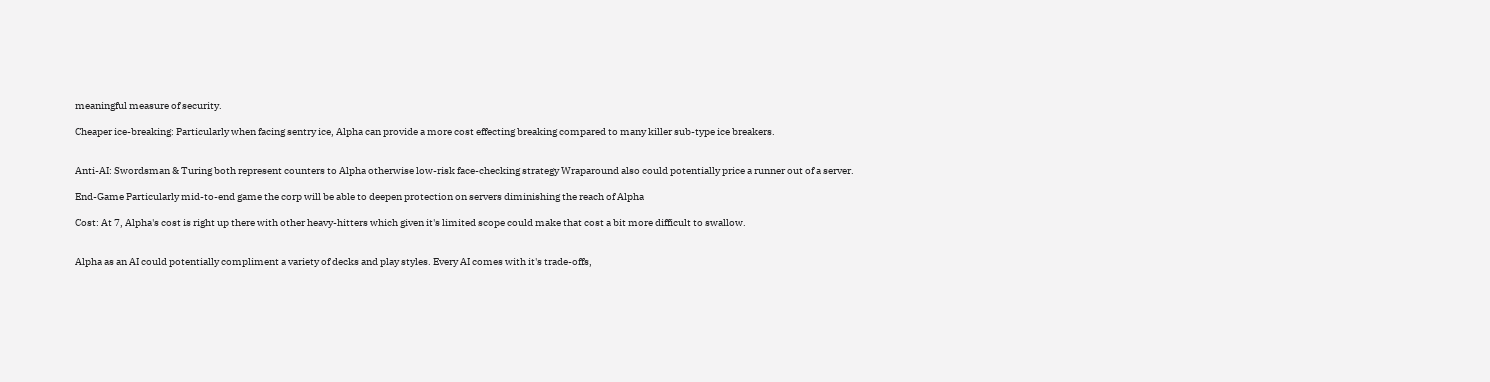meaningful measure of security.

Cheaper ice-breaking: Particularly when facing sentry ice, Alpha can provide a more cost effecting breaking compared to many killer sub-type ice breakers.


Anti-AI: Swordsman & Turing both represent counters to Alpha otherwise low-risk face-checking strategy Wraparound also could potentially price a runner out of a server.

End-Game Particularly mid-to-end game the corp will be able to deepen protection on servers diminishing the reach of Alpha

Cost: At 7, Alpha's cost is right up there with other heavy-hitters which given it's limited scope could make that cost a bit more difficult to swallow.


Alpha as an AI could potentially compliment a variety of decks and play styles. Every AI comes with it's trade-offs,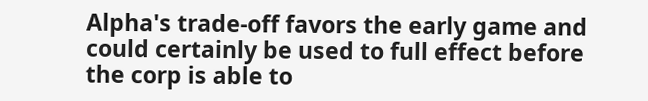Alpha's trade-off favors the early game and could certainly be used to full effect before the corp is able to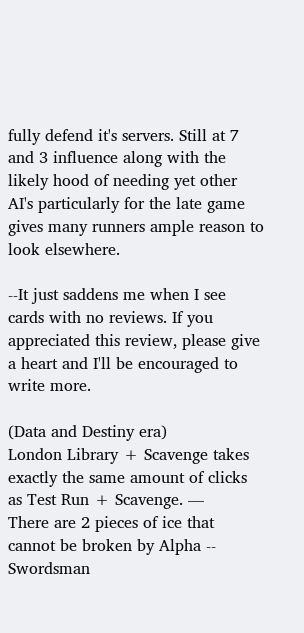fully defend it's servers. Still at 7 and 3 influence along with the likely hood of needing yet other AI's particularly for the late game gives many runners ample reason to look elsewhere.

--It just saddens me when I see cards with no reviews. If you appreciated this review, please give a heart and I'll be encouraged to write more.

(Data and Destiny era)
London Library + Scavenge takes exactly the same amount of clicks as Test Run + Scavenge. —
There are 2 pieces of ice that cannot be broken by Alpha -- Swordsman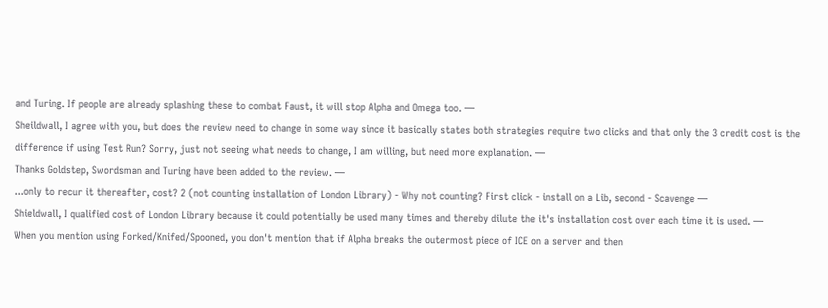and Turing. If people are already splashing these to combat Faust, it will stop Alpha and Omega too. —
Sheildwall, I agree with you, but does the review need to change in some way since it basically states both strategies require two clicks and that only the 3 credit cost is the difference if using Test Run? Sorry, just not seeing what needs to change, I am willing, but need more explanation. —
Thanks Goldstep, Swordsman and Turing have been added to the review. —
...only to recur it thereafter, cost? 2 (not counting installation of London Library) - Why not counting? First click - install on a Lib, second - Scavenge —
Shieldwall, I qualified cost of London Library because it could potentially be used many times and thereby dilute the it's installation cost over each time it is used. —
When you mention using Forked/Knifed/Spooned, you don't mention that if Alpha breaks the outermost piece of ICE on a server and then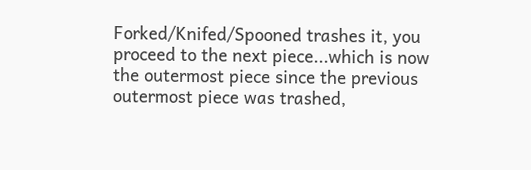Forked/Knifed/Spooned trashes it, you proceed to the next piece...which is now the outermost piece since the previous outermost piece was trashed,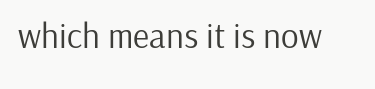which means it is now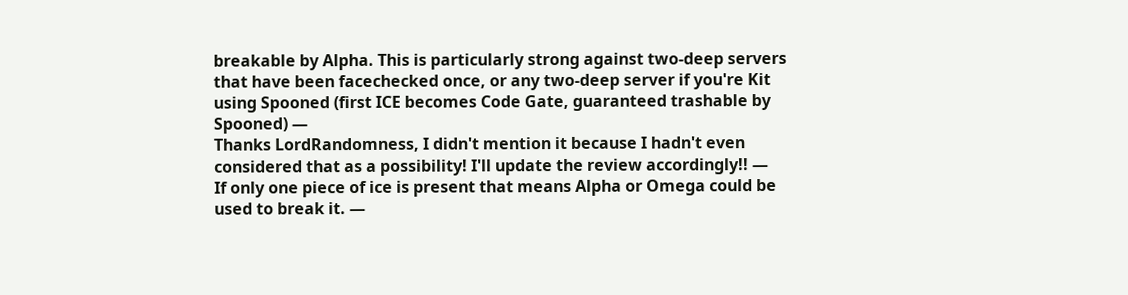breakable by Alpha. This is particularly strong against two-deep servers that have been facechecked once, or any two-deep server if you're Kit using Spooned (first ICE becomes Code Gate, guaranteed trashable by Spooned) —
Thanks LordRandomness, I didn't mention it because I hadn't even considered that as a possibility! I'll update the review accordingly!! —
If only one piece of ice is present that means Alpha or Omega could be used to break it. —